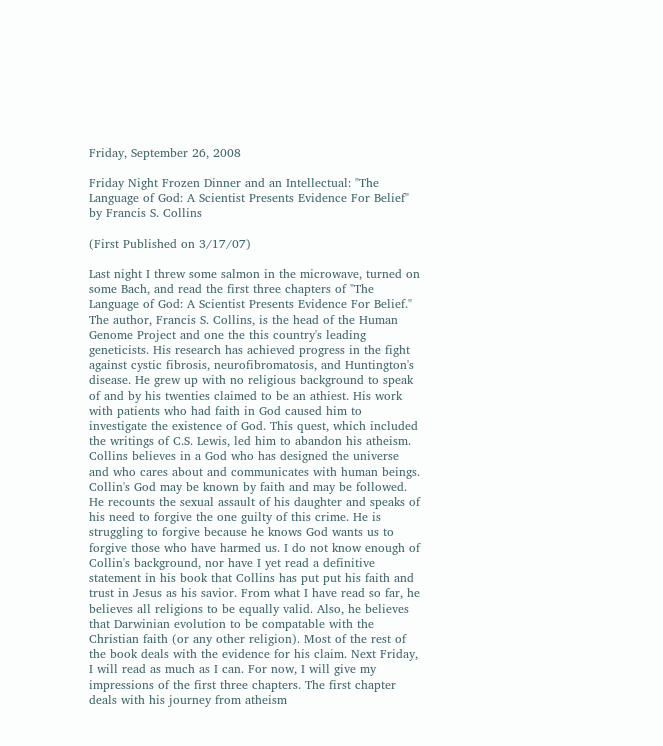Friday, September 26, 2008

Friday Night Frozen Dinner and an Intellectual: "The Language of God: A Scientist Presents Evidence For Belief" by Francis S. Collins

(First Published on 3/17/07)

Last night I threw some salmon in the microwave, turned on some Bach, and read the first three chapters of "The Language of God: A Scientist Presents Evidence For Belief." The author, Francis S. Collins, is the head of the Human Genome Project and one the this country's leading geneticists. His research has achieved progress in the fight against cystic fibrosis, neurofibromatosis, and Huntington's disease. He grew up with no religious background to speak of and by his twenties claimed to be an athiest. His work with patients who had faith in God caused him to investigate the existence of God. This quest, which included the writings of C.S. Lewis, led him to abandon his atheism. Collins believes in a God who has designed the universe and who cares about and communicates with human beings. Collin's God may be known by faith and may be followed. He recounts the sexual assault of his daughter and speaks of his need to forgive the one guilty of this crime. He is struggling to forgive because he knows God wants us to forgive those who have harmed us. I do not know enough of Collin's background, nor have I yet read a definitive statement in his book that Collins has put put his faith and trust in Jesus as his savior. From what I have read so far, he believes all religions to be equally valid. Also, he believes that Darwinian evolution to be compatable with the Christian faith (or any other religion). Most of the rest of the book deals with the evidence for his claim. Next Friday, I will read as much as I can. For now, I will give my impressions of the first three chapters. The first chapter deals with his journey from atheism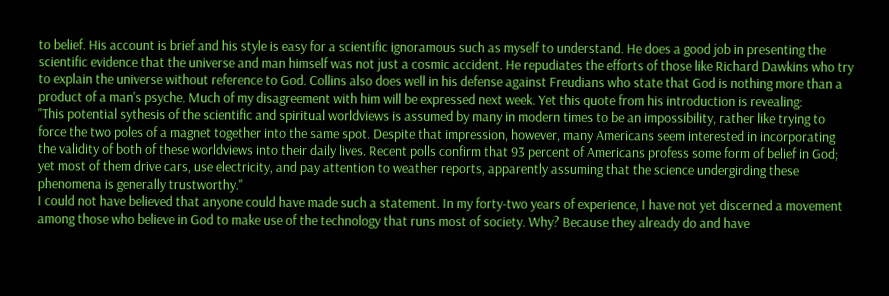to belief. His account is brief and his style is easy for a scientific ignoramous such as myself to understand. He does a good job in presenting the scientific evidence that the universe and man himself was not just a cosmic accident. He repudiates the efforts of those like Richard Dawkins who try to explain the universe without reference to God. Collins also does well in his defense against Freudians who state that God is nothing more than a product of a man's psyche. Much of my disagreement with him will be expressed next week. Yet this quote from his introduction is revealing:
"This potential sythesis of the scientific and spiritual worldviews is assumed by many in modern times to be an impossibility, rather like trying to force the two poles of a magnet together into the same spot. Despite that impression, however, many Americans seem interested in incorporating the validity of both of these worldviews into their daily lives. Recent polls confirm that 93 percent of Americans profess some form of belief in God; yet most of them drive cars, use electricity, and pay attention to weather reports, apparently assuming that the science undergirding these phenomena is generally trustworthy."
I could not have believed that anyone could have made such a statement. In my forty-two years of experience, I have not yet discerned a movement among those who believe in God to make use of the technology that runs most of society. Why? Because they already do and have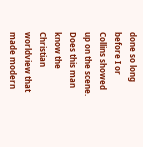done so long before I or Collins showed up on the scene. Does this man know the Christian worldview that made modern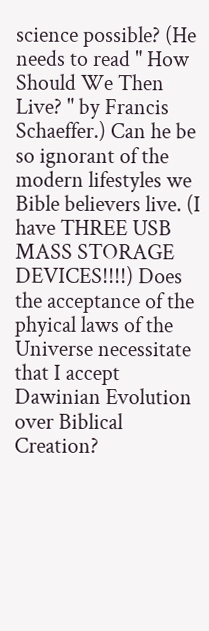science possible? (He needs to read " How Should We Then Live? " by Francis Schaeffer.) Can he be so ignorant of the modern lifestyles we Bible believers live. (I have THREE USB MASS STORAGE DEVICES!!!!) Does the acceptance of the phyical laws of the Universe necessitate that I accept Dawinian Evolution over Biblical Creation?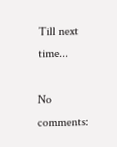Till next time...

No comments: